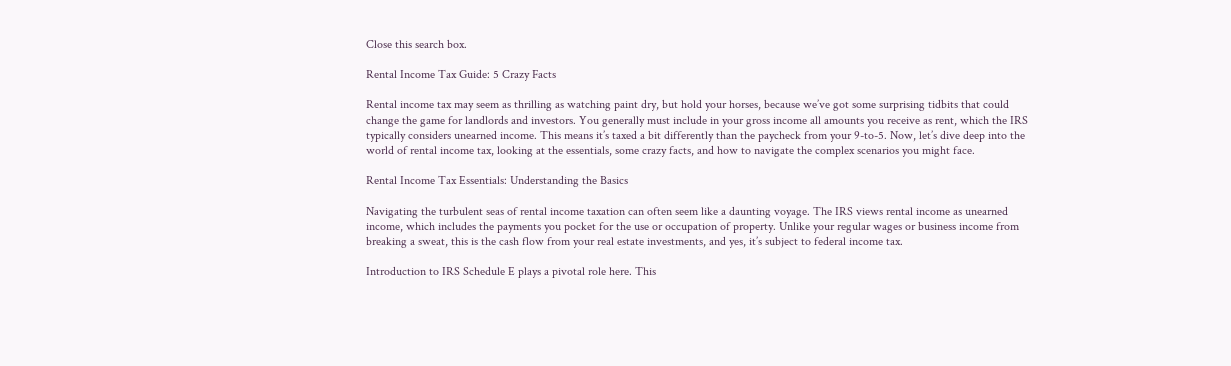Close this search box.

Rental Income Tax Guide: 5 Crazy Facts

Rental income tax may seem as thrilling as watching paint dry, but hold your horses, because we’ve got some surprising tidbits that could change the game for landlords and investors. You generally must include in your gross income all amounts you receive as rent, which the IRS typically considers unearned income. This means it’s taxed a bit differently than the paycheck from your 9-to-5. Now, let’s dive deep into the world of rental income tax, looking at the essentials, some crazy facts, and how to navigate the complex scenarios you might face.

Rental Income Tax Essentials: Understanding the Basics

Navigating the turbulent seas of rental income taxation can often seem like a daunting voyage. The IRS views rental income as unearned income, which includes the payments you pocket for the use or occupation of property. Unlike your regular wages or business income from breaking a sweat, this is the cash flow from your real estate investments, and yes, it’s subject to federal income tax.

Introduction to IRS Schedule E plays a pivotal role here. This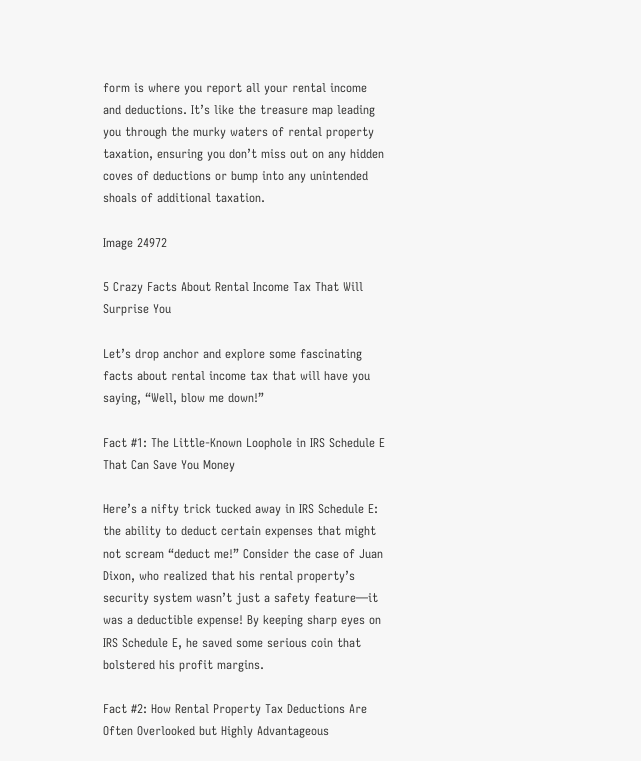form is where you report all your rental income and deductions. It’s like the treasure map leading you through the murky waters of rental property taxation, ensuring you don’t miss out on any hidden coves of deductions or bump into any unintended shoals of additional taxation.

Image 24972

5 Crazy Facts About Rental Income Tax That Will Surprise You

Let’s drop anchor and explore some fascinating facts about rental income tax that will have you saying, “Well, blow me down!”

Fact #1: The Little-Known Loophole in IRS Schedule E That Can Save You Money

Here’s a nifty trick tucked away in IRS Schedule E: the ability to deduct certain expenses that might not scream “deduct me!” Consider the case of Juan Dixon, who realized that his rental property’s security system wasn’t just a safety feature—it was a deductible expense! By keeping sharp eyes on IRS Schedule E, he saved some serious coin that bolstered his profit margins.

Fact #2: How Rental Property Tax Deductions Are Often Overlooked but Highly Advantageous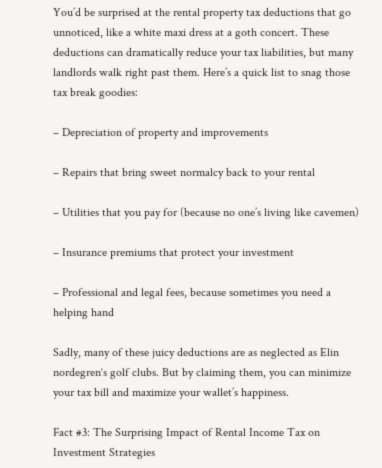You’d be surprised at the rental property tax deductions that go unnoticed, like a white maxi dress at a goth concert. These deductions can dramatically reduce your tax liabilities, but many landlords walk right past them. Here’s a quick list to snag those tax break goodies:

– Depreciation of property and improvements

– Repairs that bring sweet normalcy back to your rental

– Utilities that you pay for (because no one’s living like cavemen)

– Insurance premiums that protect your investment

– Professional and legal fees, because sometimes you need a helping hand

Sadly, many of these juicy deductions are as neglected as Elin nordegren‘s golf clubs. But by claiming them, you can minimize your tax bill and maximize your wallet’s happiness.

Fact #3: The Surprising Impact of Rental Income Tax on Investment Strategies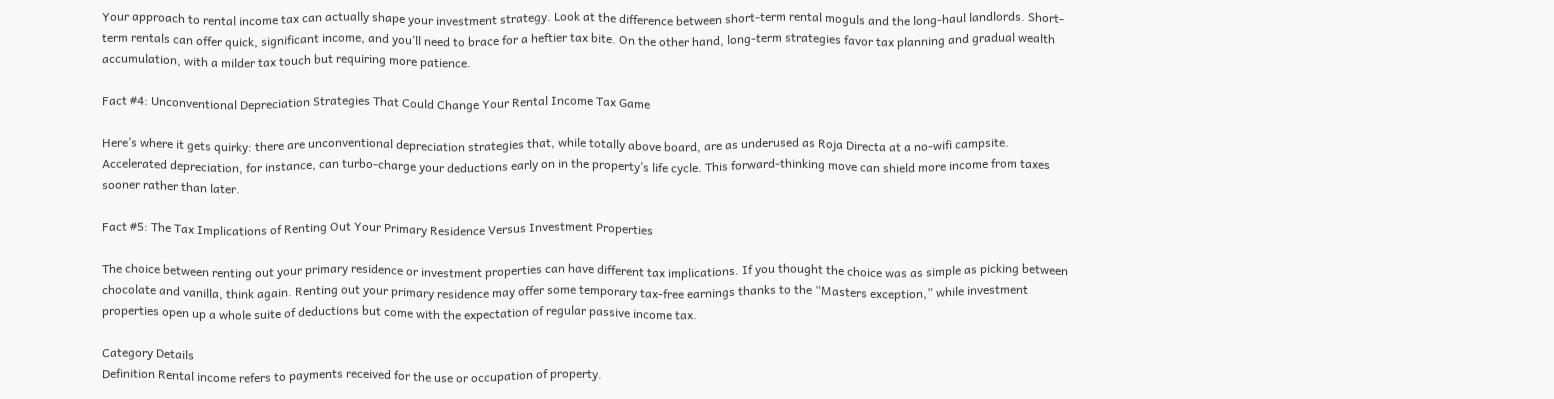Your approach to rental income tax can actually shape your investment strategy. Look at the difference between short-term rental moguls and the long-haul landlords. Short-term rentals can offer quick, significant income, and you’ll need to brace for a heftier tax bite. On the other hand, long-term strategies favor tax planning and gradual wealth accumulation, with a milder tax touch but requiring more patience.

Fact #4: Unconventional Depreciation Strategies That Could Change Your Rental Income Tax Game

Here’s where it gets quirky: there are unconventional depreciation strategies that, while totally above board, are as underused as Roja Directa at a no-wifi campsite. Accelerated depreciation, for instance, can turbo-charge your deductions early on in the property’s life cycle. This forward-thinking move can shield more income from taxes sooner rather than later.

Fact #5: The Tax Implications of Renting Out Your Primary Residence Versus Investment Properties

The choice between renting out your primary residence or investment properties can have different tax implications. If you thought the choice was as simple as picking between chocolate and vanilla, think again. Renting out your primary residence may offer some temporary tax-free earnings thanks to the “Masters exception,” while investment properties open up a whole suite of deductions but come with the expectation of regular passive income tax.

Category Details
Definition Rental income refers to payments received for the use or occupation of property.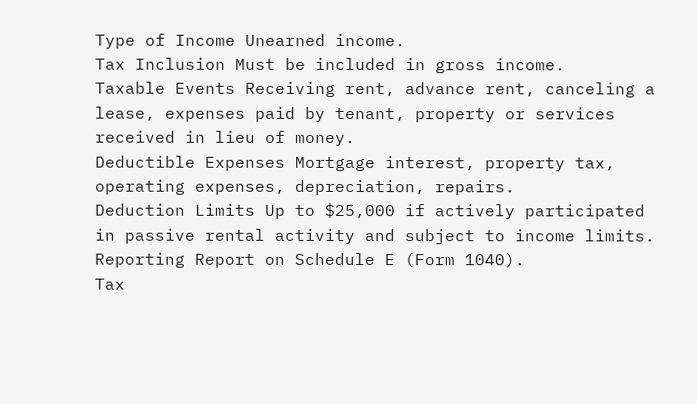Type of Income Unearned income.
Tax Inclusion Must be included in gross income.
Taxable Events Receiving rent, advance rent, canceling a lease, expenses paid by tenant, property or services received in lieu of money.
Deductible Expenses Mortgage interest, property tax, operating expenses, depreciation, repairs.
Deduction Limits Up to $25,000 if actively participated in passive rental activity and subject to income limits.
Reporting Report on Schedule E (Form 1040).
Tax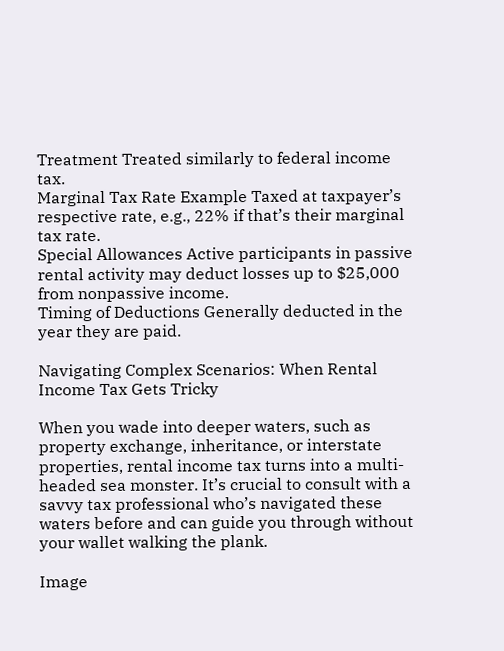Treatment Treated similarly to federal income tax.
Marginal Tax Rate Example Taxed at taxpayer’s respective rate, e.g., 22% if that’s their marginal tax rate.
Special Allowances Active participants in passive rental activity may deduct losses up to $25,000 from nonpassive income.
Timing of Deductions Generally deducted in the year they are paid.

Navigating Complex Scenarios: When Rental Income Tax Gets Tricky

When you wade into deeper waters, such as property exchange, inheritance, or interstate properties, rental income tax turns into a multi-headed sea monster. It’s crucial to consult with a savvy tax professional who’s navigated these waters before and can guide you through without your wallet walking the plank.

Image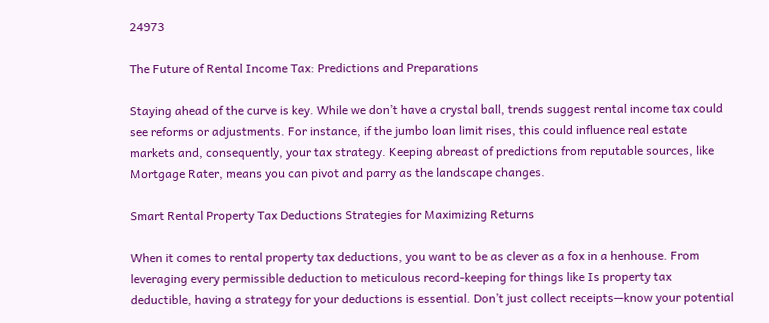24973

The Future of Rental Income Tax: Predictions and Preparations

Staying ahead of the curve is key. While we don’t have a crystal ball, trends suggest rental income tax could see reforms or adjustments. For instance, if the jumbo loan limit rises, this could influence real estate markets and, consequently, your tax strategy. Keeping abreast of predictions from reputable sources, like Mortgage Rater, means you can pivot and parry as the landscape changes.

Smart Rental Property Tax Deductions Strategies for Maximizing Returns

When it comes to rental property tax deductions, you want to be as clever as a fox in a henhouse. From leveraging every permissible deduction to meticulous record-keeping for things like Is property tax deductible, having a strategy for your deductions is essential. Don’t just collect receipts—know your potential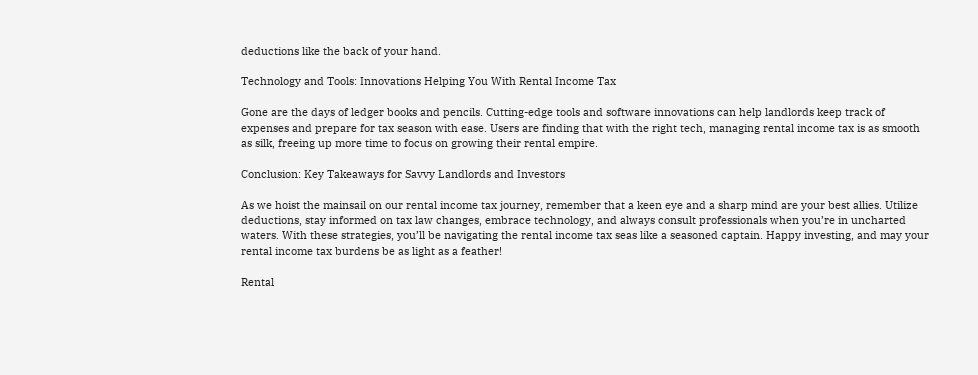deductions like the back of your hand.

Technology and Tools: Innovations Helping You With Rental Income Tax

Gone are the days of ledger books and pencils. Cutting-edge tools and software innovations can help landlords keep track of expenses and prepare for tax season with ease. Users are finding that with the right tech, managing rental income tax is as smooth as silk, freeing up more time to focus on growing their rental empire.

Conclusion: Key Takeaways for Savvy Landlords and Investors

As we hoist the mainsail on our rental income tax journey, remember that a keen eye and a sharp mind are your best allies. Utilize deductions, stay informed on tax law changes, embrace technology, and always consult professionals when you’re in uncharted waters. With these strategies, you’ll be navigating the rental income tax seas like a seasoned captain. Happy investing, and may your rental income tax burdens be as light as a feather!

Rental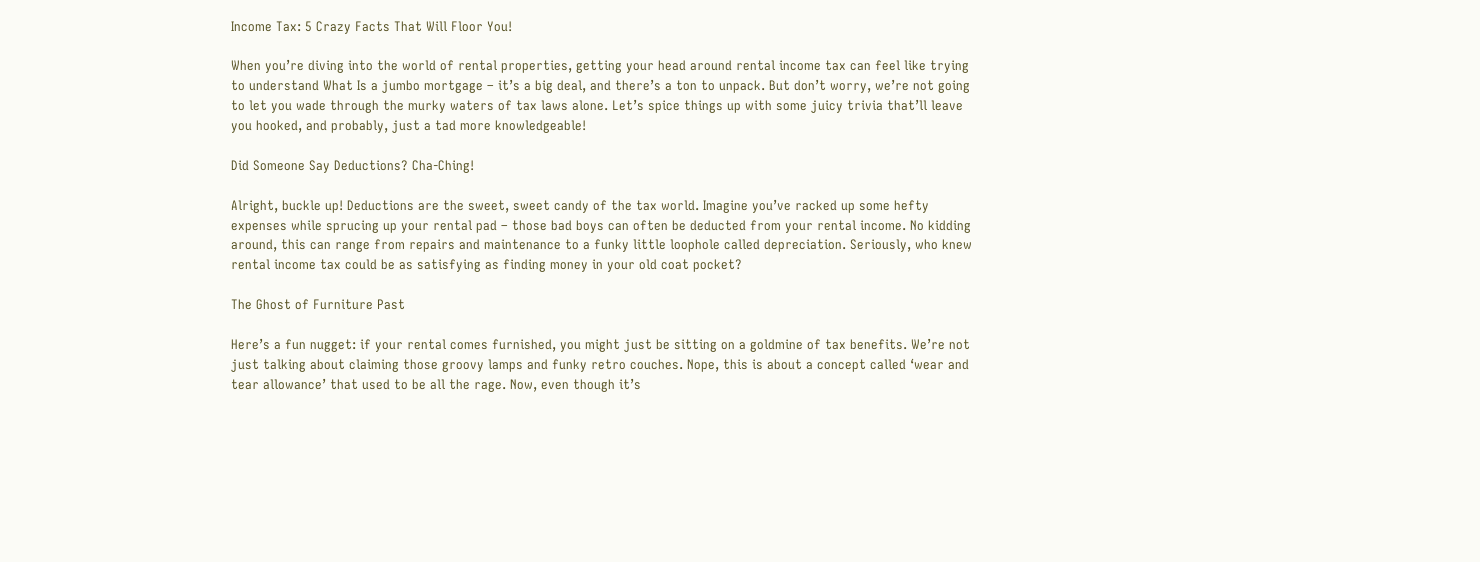Income Tax: 5 Crazy Facts That Will Floor You!

When you’re diving into the world of rental properties, getting your head around rental income tax can feel like trying to understand What Is a jumbo mortgage – it’s a big deal, and there’s a ton to unpack. But don’t worry, we’re not going to let you wade through the murky waters of tax laws alone. Let’s spice things up with some juicy trivia that’ll leave you hooked, and probably, just a tad more knowledgeable!

Did Someone Say Deductions? Cha-Ching!

Alright, buckle up! Deductions are the sweet, sweet candy of the tax world. Imagine you’ve racked up some hefty expenses while sprucing up your rental pad – those bad boys can often be deducted from your rental income. No kidding around, this can range from repairs and maintenance to a funky little loophole called depreciation. Seriously, who knew rental income tax could be as satisfying as finding money in your old coat pocket?

The Ghost of Furniture Past

Here’s a fun nugget: if your rental comes furnished, you might just be sitting on a goldmine of tax benefits. We’re not just talking about claiming those groovy lamps and funky retro couches. Nope, this is about a concept called ‘wear and tear allowance’ that used to be all the rage. Now, even though it’s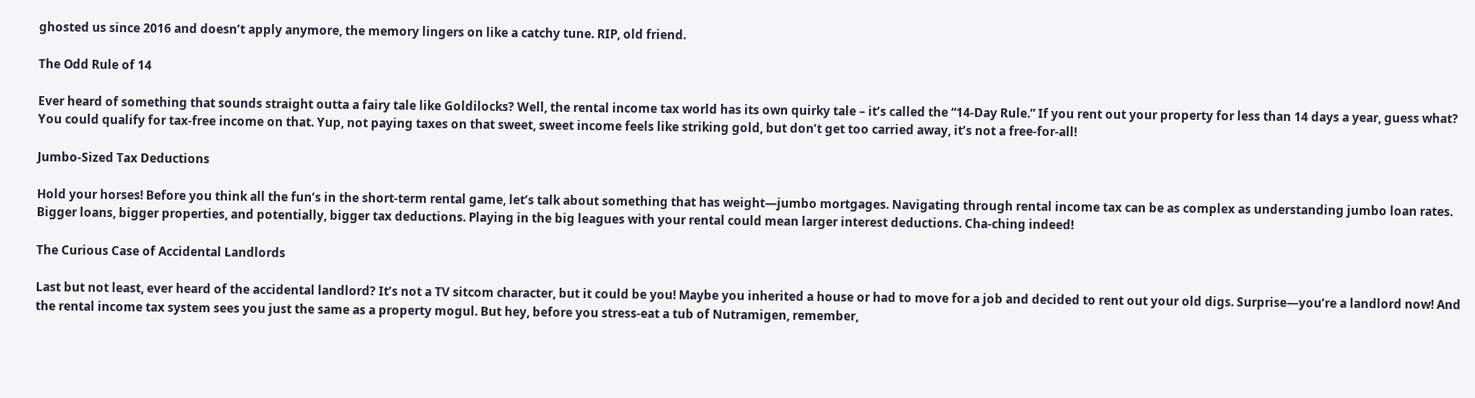ghosted us since 2016 and doesn’t apply anymore, the memory lingers on like a catchy tune. RIP, old friend.

The Odd Rule of 14

Ever heard of something that sounds straight outta a fairy tale like Goldilocks? Well, the rental income tax world has its own quirky tale – it’s called the “14-Day Rule.” If you rent out your property for less than 14 days a year, guess what? You could qualify for tax-free income on that. Yup, not paying taxes on that sweet, sweet income feels like striking gold, but don’t get too carried away, it’s not a free-for-all!

Jumbo-Sized Tax Deductions

Hold your horses! Before you think all the fun’s in the short-term rental game, let’s talk about something that has weight—jumbo mortgages. Navigating through rental income tax can be as complex as understanding jumbo loan rates. Bigger loans, bigger properties, and potentially, bigger tax deductions. Playing in the big leagues with your rental could mean larger interest deductions. Cha-ching indeed!

The Curious Case of Accidental Landlords

Last but not least, ever heard of the accidental landlord? It’s not a TV sitcom character, but it could be you! Maybe you inherited a house or had to move for a job and decided to rent out your old digs. Surprise—you’re a landlord now! And the rental income tax system sees you just the same as a property mogul. But hey, before you stress-eat a tub of Nutramigen, remember,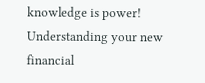knowledge is power! Understanding your new financial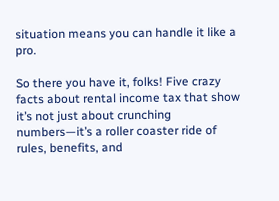situation means you can handle it like a pro.

So there you have it, folks! Five crazy facts about rental income tax that show it’s not just about crunching numbers—it’s a roller coaster ride of rules, benefits, and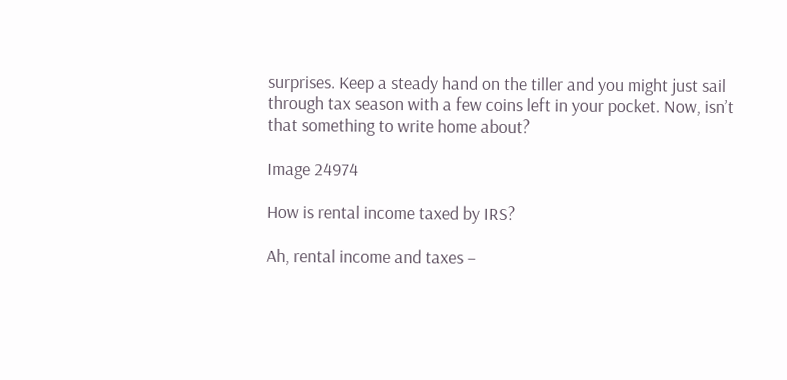surprises. Keep a steady hand on the tiller and you might just sail through tax season with a few coins left in your pocket. Now, isn’t that something to write home about?

Image 24974

How is rental income taxed by IRS?

Ah, rental income and taxes –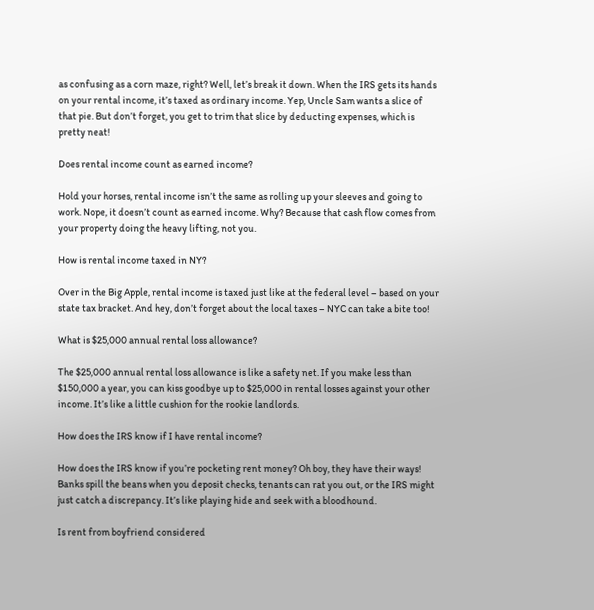as confusing as a corn maze, right? Well, let’s break it down. When the IRS gets its hands on your rental income, it’s taxed as ordinary income. Yep, Uncle Sam wants a slice of that pie. But don’t forget, you get to trim that slice by deducting expenses, which is pretty neat!

Does rental income count as earned income?

Hold your horses, rental income isn’t the same as rolling up your sleeves and going to work. Nope, it doesn’t count as earned income. Why? Because that cash flow comes from your property doing the heavy lifting, not you.

How is rental income taxed in NY?

Over in the Big Apple, rental income is taxed just like at the federal level – based on your state tax bracket. And hey, don’t forget about the local taxes – NYC can take a bite too!

What is $25,000 annual rental loss allowance?

The $25,000 annual rental loss allowance is like a safety net. If you make less than $150,000 a year, you can kiss goodbye up to $25,000 in rental losses against your other income. It’s like a little cushion for the rookie landlords.

How does the IRS know if I have rental income?

How does the IRS know if you’re pocketing rent money? Oh boy, they have their ways! Banks spill the beans when you deposit checks, tenants can rat you out, or the IRS might just catch a discrepancy. It’s like playing hide and seek with a bloodhound.

Is rent from boyfriend considered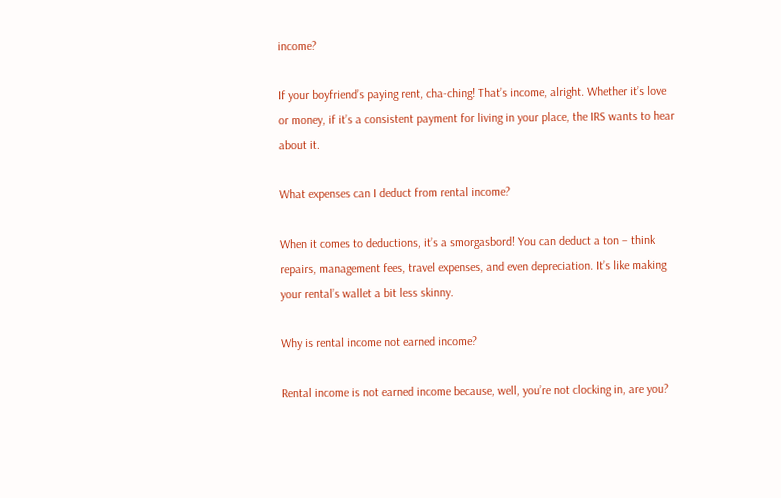income?

If your boyfriend’s paying rent, cha-ching! That’s income, alright. Whether it’s love or money, if it’s a consistent payment for living in your place, the IRS wants to hear about it.

What expenses can I deduct from rental income?

When it comes to deductions, it’s a smorgasbord! You can deduct a ton – think repairs, management fees, travel expenses, and even depreciation. It’s like making your rental’s wallet a bit less skinny.

Why is rental income not earned income?

Rental income is not earned income because, well, you’re not clocking in, are you?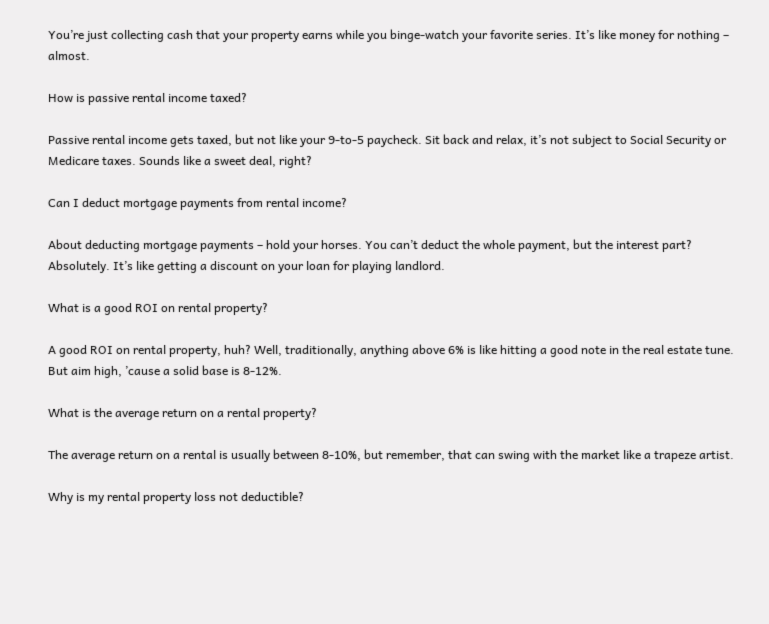You’re just collecting cash that your property earns while you binge-watch your favorite series. It’s like money for nothing – almost.

How is passive rental income taxed?

Passive rental income gets taxed, but not like your 9-to-5 paycheck. Sit back and relax, it’s not subject to Social Security or Medicare taxes. Sounds like a sweet deal, right?

Can I deduct mortgage payments from rental income?

About deducting mortgage payments – hold your horses. You can’t deduct the whole payment, but the interest part? Absolutely. It’s like getting a discount on your loan for playing landlord.

What is a good ROI on rental property?

A good ROI on rental property, huh? Well, traditionally, anything above 6% is like hitting a good note in the real estate tune. But aim high, ’cause a solid base is 8-12%.

What is the average return on a rental property?

The average return on a rental is usually between 8-10%, but remember, that can swing with the market like a trapeze artist.

Why is my rental property loss not deductible?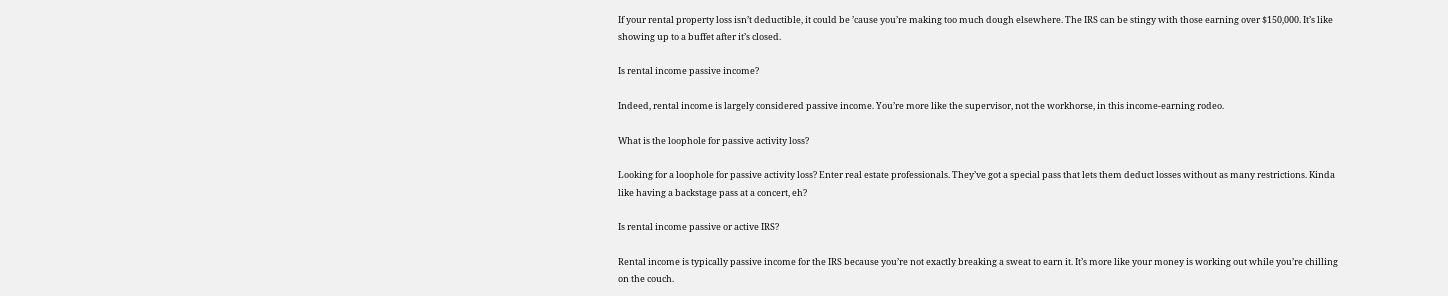If your rental property loss isn’t deductible, it could be ’cause you’re making too much dough elsewhere. The IRS can be stingy with those earning over $150,000. It’s like showing up to a buffet after it’s closed.

Is rental income passive income?

Indeed, rental income is largely considered passive income. You’re more like the supervisor, not the workhorse, in this income-earning rodeo.

What is the loophole for passive activity loss?

Looking for a loophole for passive activity loss? Enter real estate professionals. They’ve got a special pass that lets them deduct losses without as many restrictions. Kinda like having a backstage pass at a concert, eh?

Is rental income passive or active IRS?

Rental income is typically passive income for the IRS because you’re not exactly breaking a sweat to earn it. It’s more like your money is working out while you’re chilling on the couch.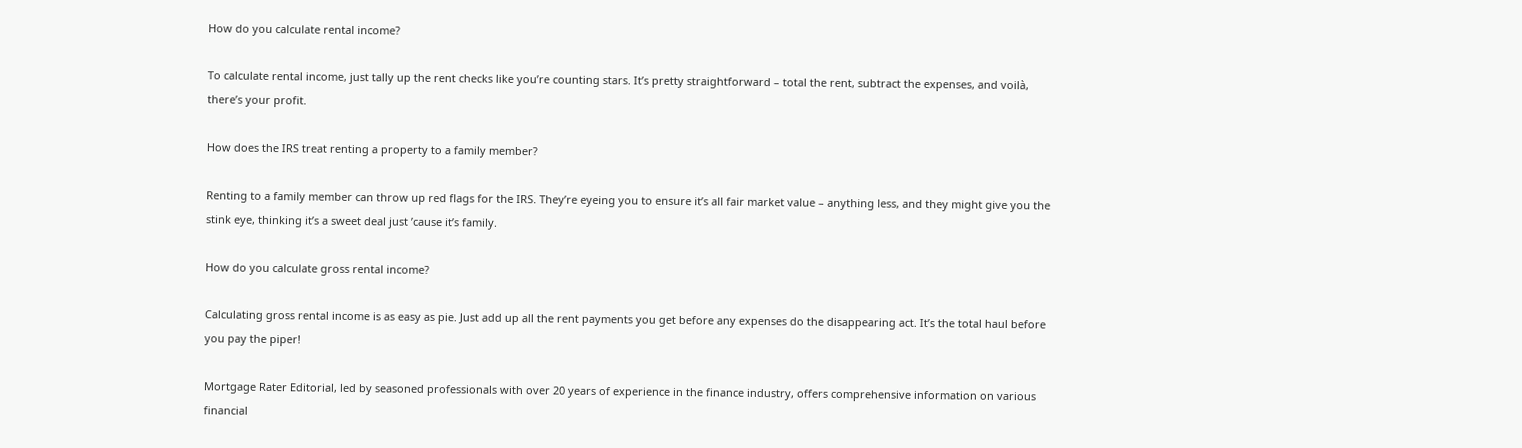How do you calculate rental income?

To calculate rental income, just tally up the rent checks like you’re counting stars. It’s pretty straightforward – total the rent, subtract the expenses, and voilà, there’s your profit.

How does the IRS treat renting a property to a family member?

Renting to a family member can throw up red flags for the IRS. They’re eyeing you to ensure it’s all fair market value – anything less, and they might give you the stink eye, thinking it’s a sweet deal just ’cause it’s family.

How do you calculate gross rental income?

Calculating gross rental income is as easy as pie. Just add up all the rent payments you get before any expenses do the disappearing act. It’s the total haul before you pay the piper!

Mortgage Rater Editorial, led by seasoned professionals with over 20 years of experience in the finance industry, offers comprehensive information on various financial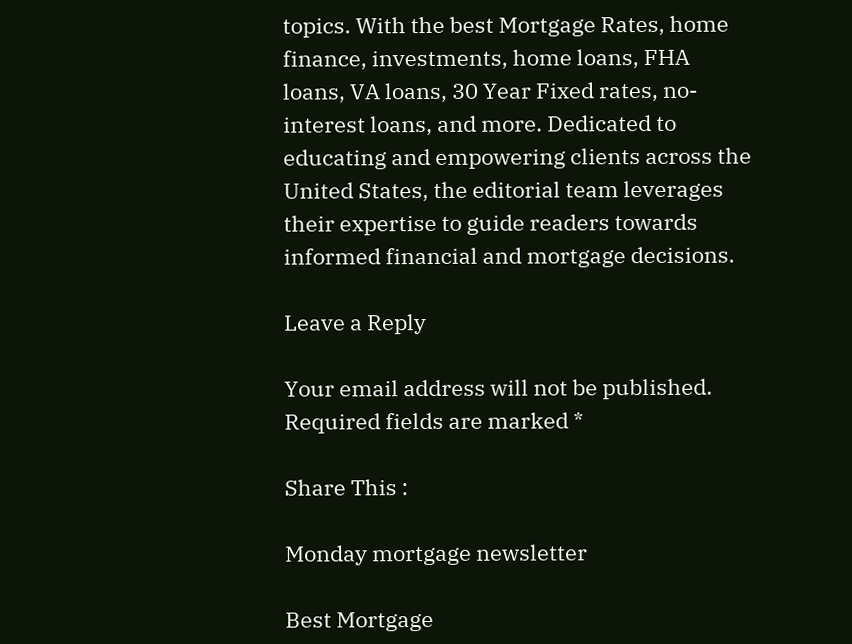topics. With the best Mortgage Rates, home finance, investments, home loans, FHA loans, VA loans, 30 Year Fixed rates, no-interest loans, and more. Dedicated to educating and empowering clients across the United States, the editorial team leverages their expertise to guide readers towards informed financial and mortgage decisions.

Leave a Reply

Your email address will not be published. Required fields are marked *

Share This :

Monday mortgage newsletter

Best Mortgage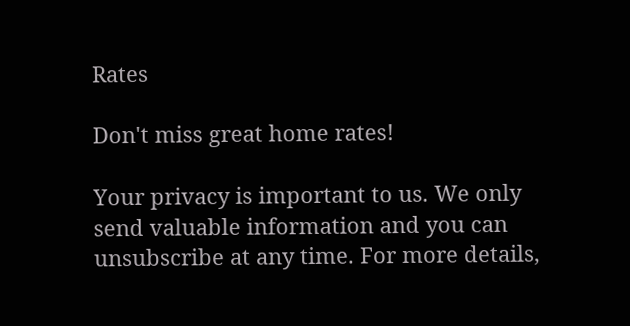Rates

Don't miss great home rates!

Your privacy is important to us. We only send valuable information and you can unsubscribe at any time. For more details,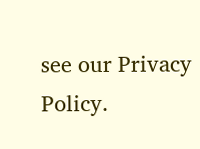see our Privacy Policy.